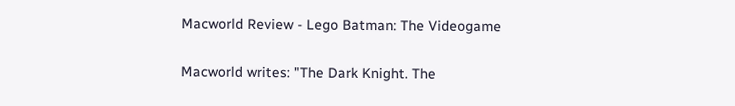Macworld Review - Lego Batman: The Videogame

Macworld writes: "The Dark Knight. The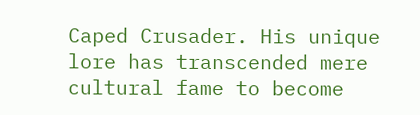Caped Crusader. His unique lore has transcended mere cultural fame to become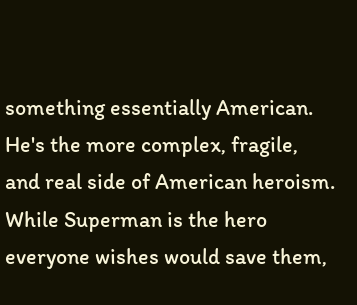something essentially American. He's the more complex, fragile, and real side of American heroism. While Superman is the hero everyone wishes would save them,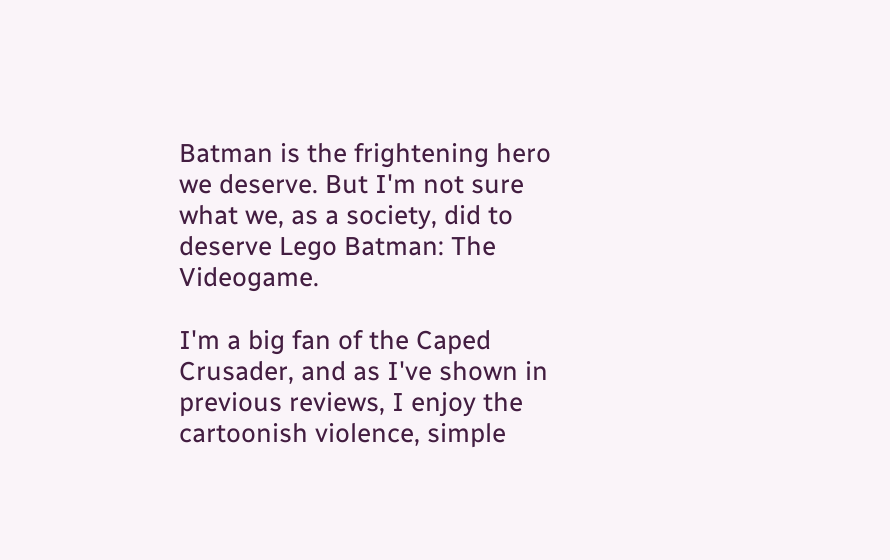Batman is the frightening hero we deserve. But I'm not sure what we, as a society, did to deserve Lego Batman: The Videogame.

I'm a big fan of the Caped Crusader, and as I've shown in previous reviews, I enjoy the cartoonish violence, simple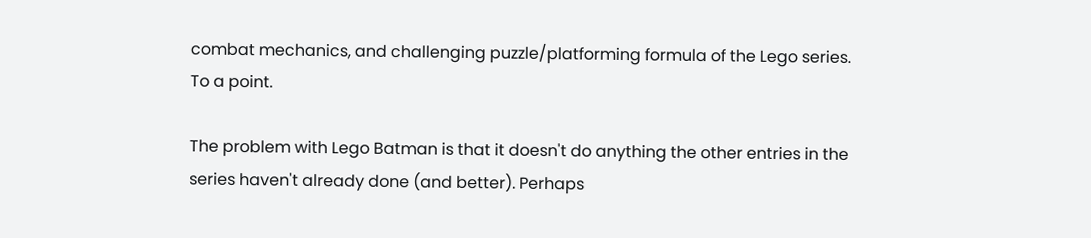combat mechanics, and challenging puzzle/platforming formula of the Lego series. To a point.

The problem with Lego Batman is that it doesn't do anything the other entries in the series haven't already done (and better). Perhaps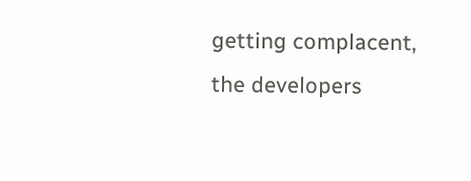getting complacent, the developers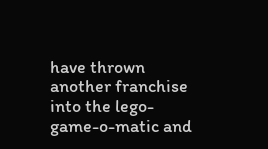have thrown another franchise into the lego-game-o-matic and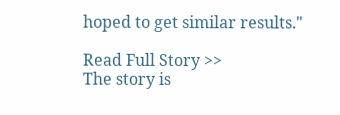hoped to get similar results."

Read Full Story >>
The story is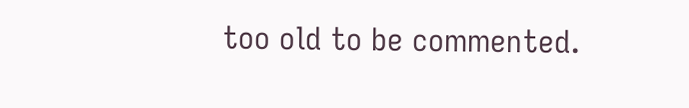too old to be commented.